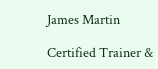James Martin

Certified Trainer &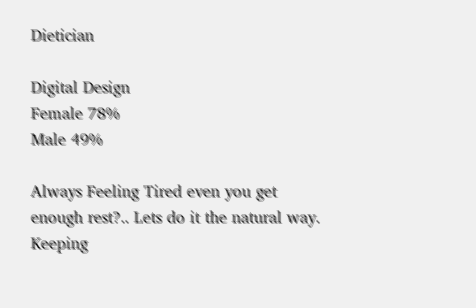Dietician

Digital Design
Female 78%
Male 49%

Always Feeling Tired even you get enough rest?.. Lets do it the natural way. Keeping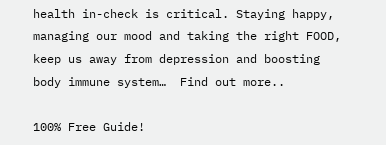health in-check is critical. Staying happy, managing our mood and taking the right FOOD, keep us away from depression and boosting body immune system…  Find out more..

100% Free Guide!